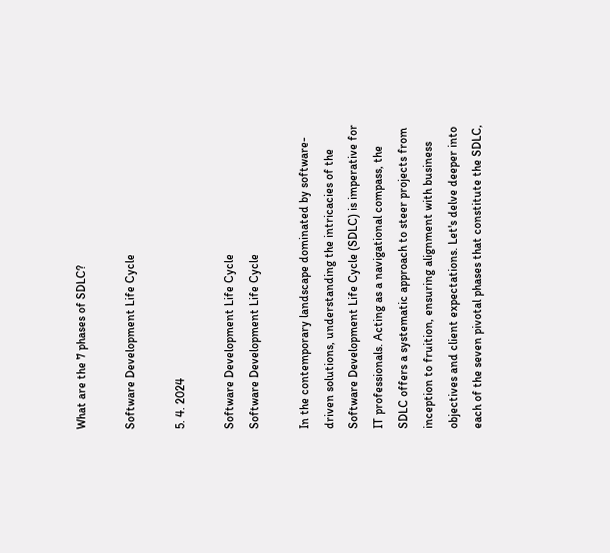What are the 7 phases of SDLC?

Software Development Life Cycle

5. 4. 2024

Software Development Life Cycle
Software Development Life Cycle

In the contemporary landscape dominated by software-driven solutions, understanding the intricacies of the Software Development Life Cycle (SDLC) is imperative for IT professionals. Acting as a navigational compass, the SDLC offers a systematic approach to steer projects from inception to fruition, ensuring alignment with business objectives and client expectations. Let's delve deeper into each of the seven pivotal phases that constitute the SDLC,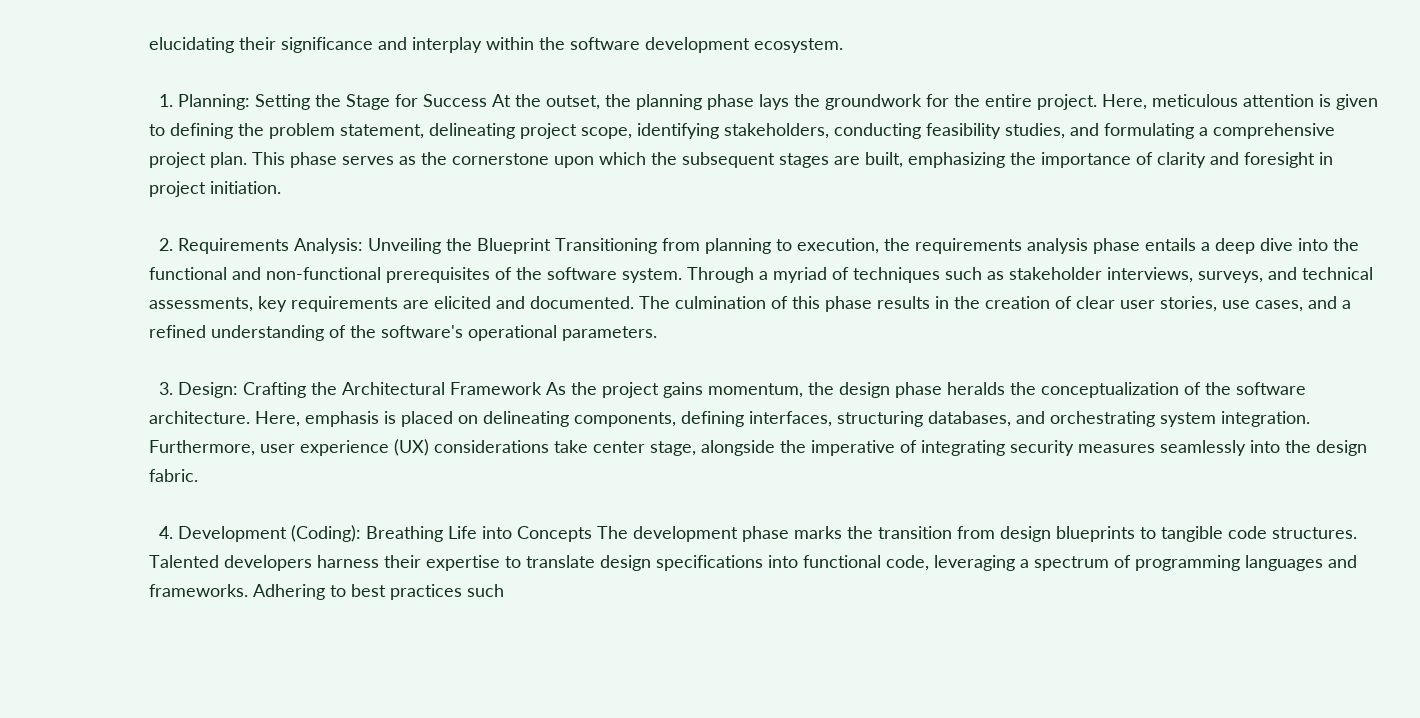elucidating their significance and interplay within the software development ecosystem.

  1. Planning: Setting the Stage for Success At the outset, the planning phase lays the groundwork for the entire project. Here, meticulous attention is given to defining the problem statement, delineating project scope, identifying stakeholders, conducting feasibility studies, and formulating a comprehensive project plan. This phase serves as the cornerstone upon which the subsequent stages are built, emphasizing the importance of clarity and foresight in project initiation.

  2. Requirements Analysis: Unveiling the Blueprint Transitioning from planning to execution, the requirements analysis phase entails a deep dive into the functional and non-functional prerequisites of the software system. Through a myriad of techniques such as stakeholder interviews, surveys, and technical assessments, key requirements are elicited and documented. The culmination of this phase results in the creation of clear user stories, use cases, and a refined understanding of the software's operational parameters.

  3. Design: Crafting the Architectural Framework As the project gains momentum, the design phase heralds the conceptualization of the software architecture. Here, emphasis is placed on delineating components, defining interfaces, structuring databases, and orchestrating system integration. Furthermore, user experience (UX) considerations take center stage, alongside the imperative of integrating security measures seamlessly into the design fabric.

  4. Development (Coding): Breathing Life into Concepts The development phase marks the transition from design blueprints to tangible code structures. Talented developers harness their expertise to translate design specifications into functional code, leveraging a spectrum of programming languages and frameworks. Adhering to best practices such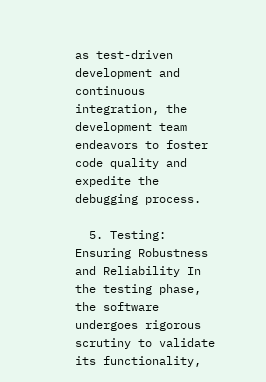as test-driven development and continuous integration, the development team endeavors to foster code quality and expedite the debugging process.

  5. Testing: Ensuring Robustness and Reliability In the testing phase, the software undergoes rigorous scrutiny to validate its functionality,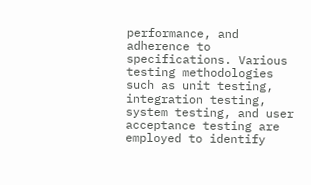performance, and adherence to specifications. Various testing methodologies such as unit testing, integration testing, system testing, and user acceptance testing are employed to identify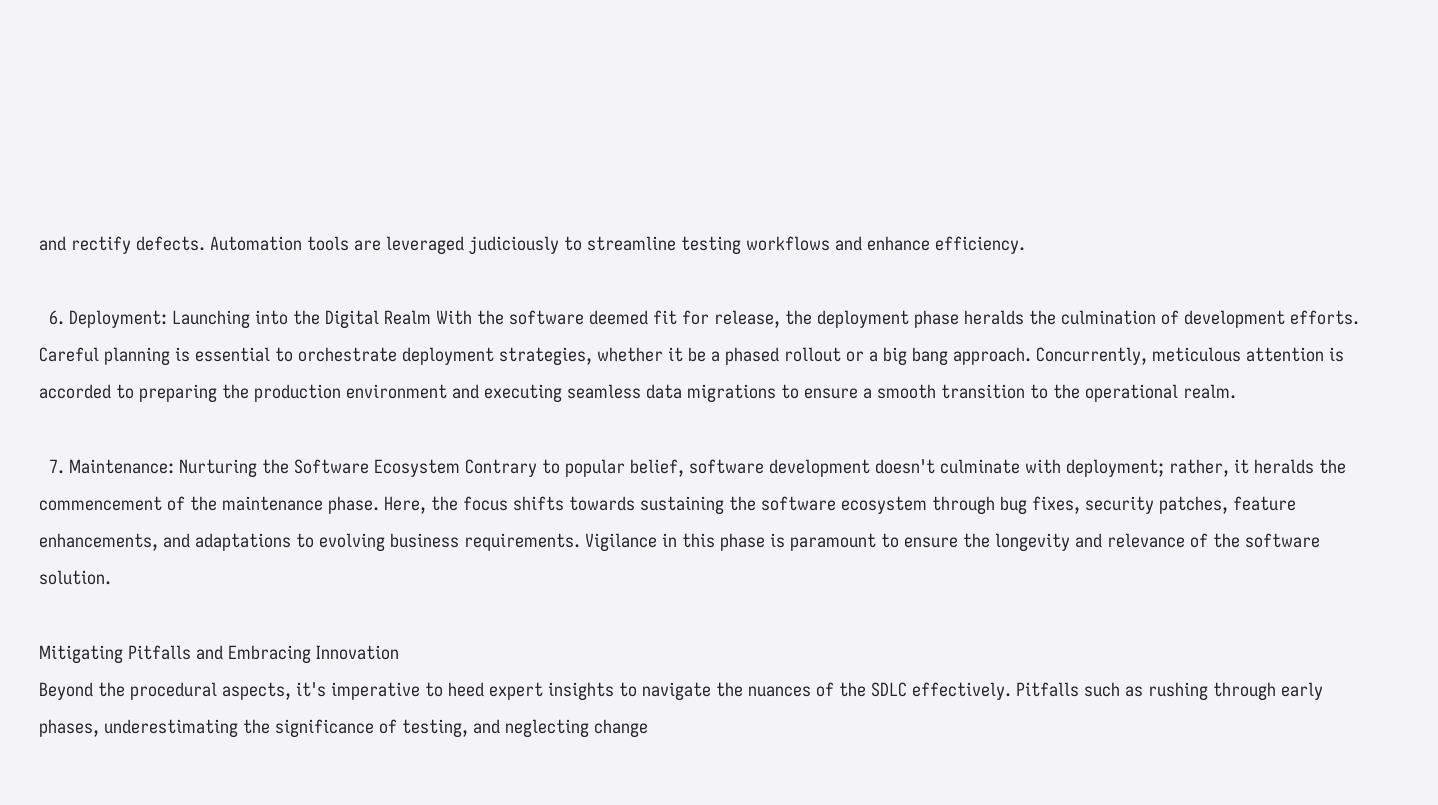and rectify defects. Automation tools are leveraged judiciously to streamline testing workflows and enhance efficiency.

  6. Deployment: Launching into the Digital Realm With the software deemed fit for release, the deployment phase heralds the culmination of development efforts. Careful planning is essential to orchestrate deployment strategies, whether it be a phased rollout or a big bang approach. Concurrently, meticulous attention is accorded to preparing the production environment and executing seamless data migrations to ensure a smooth transition to the operational realm.

  7. Maintenance: Nurturing the Software Ecosystem Contrary to popular belief, software development doesn't culminate with deployment; rather, it heralds the commencement of the maintenance phase. Here, the focus shifts towards sustaining the software ecosystem through bug fixes, security patches, feature enhancements, and adaptations to evolving business requirements. Vigilance in this phase is paramount to ensure the longevity and relevance of the software solution.

Mitigating Pitfalls and Embracing Innovation
Beyond the procedural aspects, it's imperative to heed expert insights to navigate the nuances of the SDLC effectively. Pitfalls such as rushing through early phases, underestimating the significance of testing, and neglecting change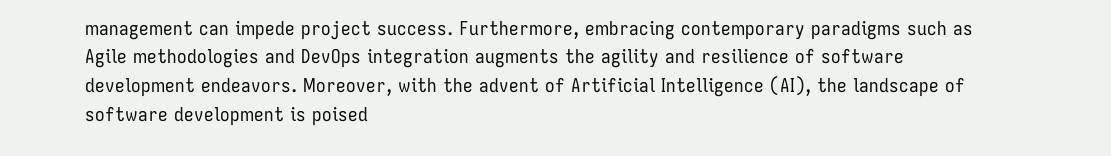management can impede project success. Furthermore, embracing contemporary paradigms such as Agile methodologies and DevOps integration augments the agility and resilience of software development endeavors. Moreover, with the advent of Artificial Intelligence (AI), the landscape of software development is poised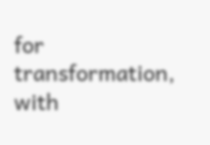for transformation, with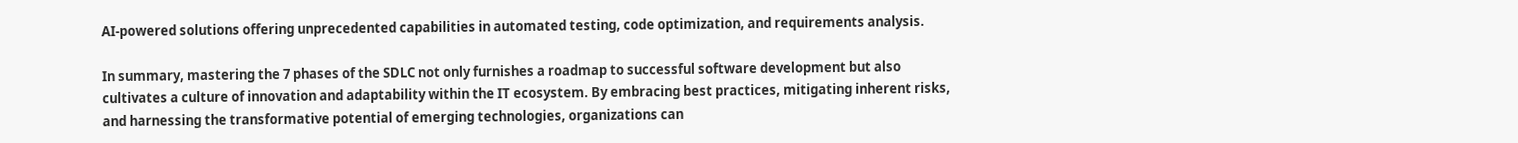AI-powered solutions offering unprecedented capabilities in automated testing, code optimization, and requirements analysis.

In summary, mastering the 7 phases of the SDLC not only furnishes a roadmap to successful software development but also cultivates a culture of innovation and adaptability within the IT ecosystem. By embracing best practices, mitigating inherent risks, and harnessing the transformative potential of emerging technologies, organizations can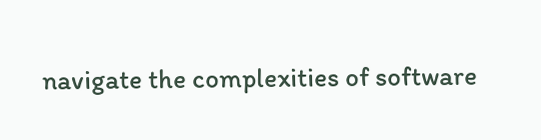navigate the complexities of software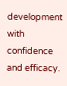development with confidence and efficacy.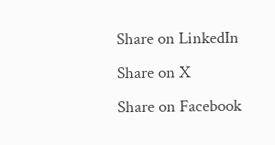Share on LinkedIn
Share on X
Share on Facebook